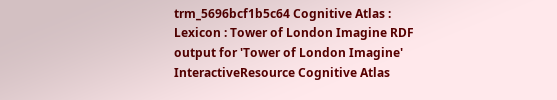trm_5696bcf1b5c64 Cognitive Atlas : Lexicon : Tower of London Imagine RDF output for 'Tower of London Imagine' InteractiveResource Cognitive Atlas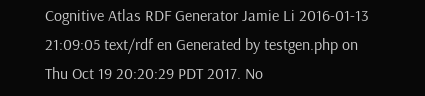Cognitive Atlas RDF Generator Jamie Li 2016-01-13 21:09:05 text/rdf en Generated by testgen.php on Thu Oct 19 20:20:29 PDT 2017. No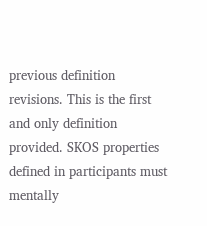previous definition revisions. This is the first and only definition provided. SKOS properties defined in participants must mentally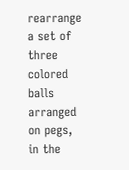rearrange a set of three colored balls arranged on pegs, in the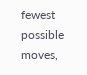fewest possible moves,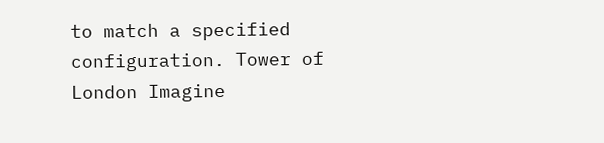to match a specified configuration. Tower of London Imagine